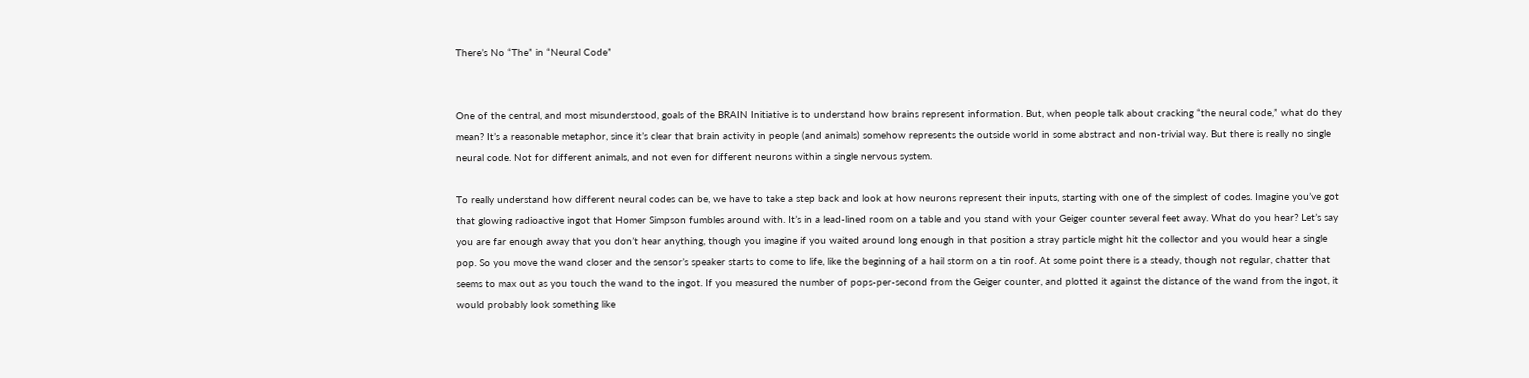There’s No “The” in “Neural Code”


One of the central, and most misunderstood, goals of the BRAIN Initiative is to understand how brains represent information. But, when people talk about cracking “the neural code,” what do they mean? It’s a reasonable metaphor, since it’s clear that brain activity in people (and animals) somehow represents the outside world in some abstract and non-trivial way. But there is really no single neural code. Not for different animals, and not even for different neurons within a single nervous system.

To really understand how different neural codes can be, we have to take a step back and look at how neurons represent their inputs, starting with one of the simplest of codes. Imagine you’ve got that glowing radioactive ingot that Homer Simpson fumbles around with. It’s in a lead-lined room on a table and you stand with your Geiger counter several feet away. What do you hear? Let’s say you are far enough away that you don’t hear anything, though you imagine if you waited around long enough in that position a stray particle might hit the collector and you would hear a single pop. So you move the wand closer and the sensor’s speaker starts to come to life, like the beginning of a hail storm on a tin roof. At some point there is a steady, though not regular, chatter that seems to max out as you touch the wand to the ingot. If you measured the number of pops-per-second from the Geiger counter, and plotted it against the distance of the wand from the ingot, it would probably look something like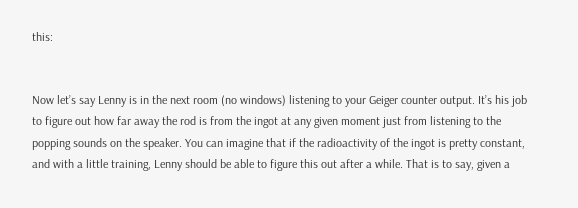this:


Now let’s say Lenny is in the next room (no windows) listening to your Geiger counter output. It’s his job to figure out how far away the rod is from the ingot at any given moment just from listening to the popping sounds on the speaker. You can imagine that if the radioactivity of the ingot is pretty constant, and with a little training, Lenny should be able to figure this out after a while. That is to say, given a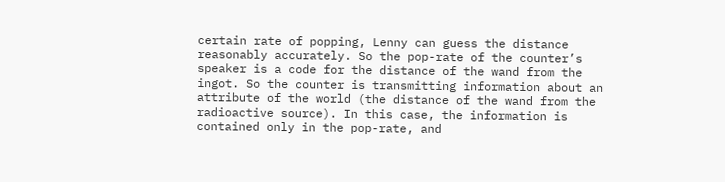certain rate of popping, Lenny can guess the distance reasonably accurately. So the pop-rate of the counter’s speaker is a code for the distance of the wand from the ingot. So the counter is transmitting information about an attribute of the world (the distance of the wand from the radioactive source). In this case, the information is contained only in the pop-rate, and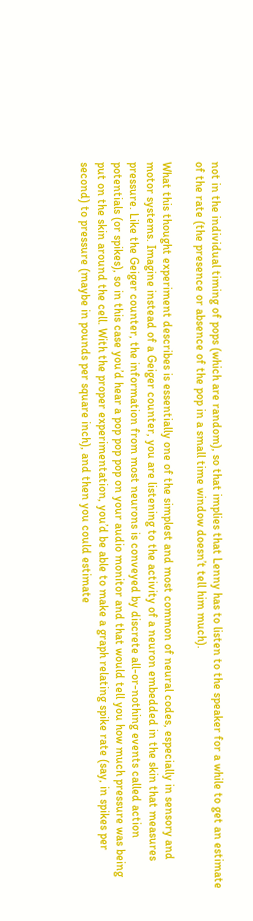not in the individual timing of pops (which are random), so that implies that Lenny has to listen to the speaker for a while to get an estimate of the rate (the presence or absence of the pop in a small time window doesn’t tell him much).

What this thought experiment describes is essentially one of the simplest and most common of neural codes, especially in sensory and motor systems. Imagine instead of a Geiger counter, you are listening to the activity of a neuron embedded in the skin that measures pressure. Like the Geiger counter, the information from most neurons is conveyed by discrete all-or-nothing events called action potentials (or spikes), so in this case you’d hear a pop pop pop on your audio monitor and that would tell you how much pressure was being put on the skin around the cell. With the proper experimentation, you’d be able to make a graph relating spike rate (say, in spikes per second) to pressure (maybe in pounds per square inch), and then you could estimate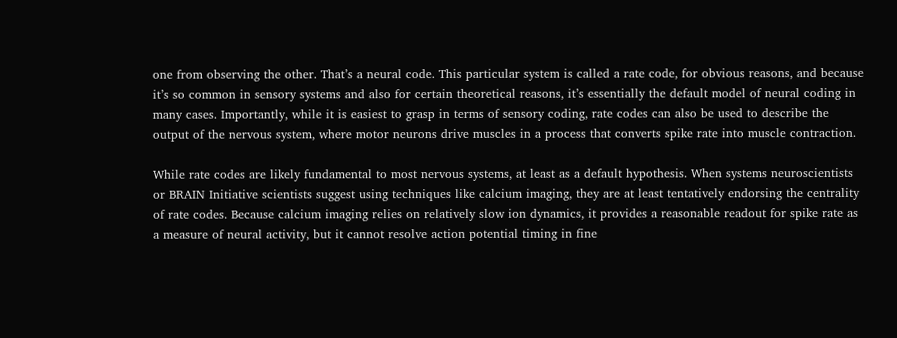one from observing the other. That’s a neural code. This particular system is called a rate code, for obvious reasons, and because it’s so common in sensory systems and also for certain theoretical reasons, it’s essentially the default model of neural coding in many cases. Importantly, while it is easiest to grasp in terms of sensory coding, rate codes can also be used to describe the output of the nervous system, where motor neurons drive muscles in a process that converts spike rate into muscle contraction.

While rate codes are likely fundamental to most nervous systems, at least as a default hypothesis. When systems neuroscientists or BRAIN Initiative scientists suggest using techniques like calcium imaging, they are at least tentatively endorsing the centrality of rate codes. Because calcium imaging relies on relatively slow ion dynamics, it provides a reasonable readout for spike rate as a measure of neural activity, but it cannot resolve action potential timing in fine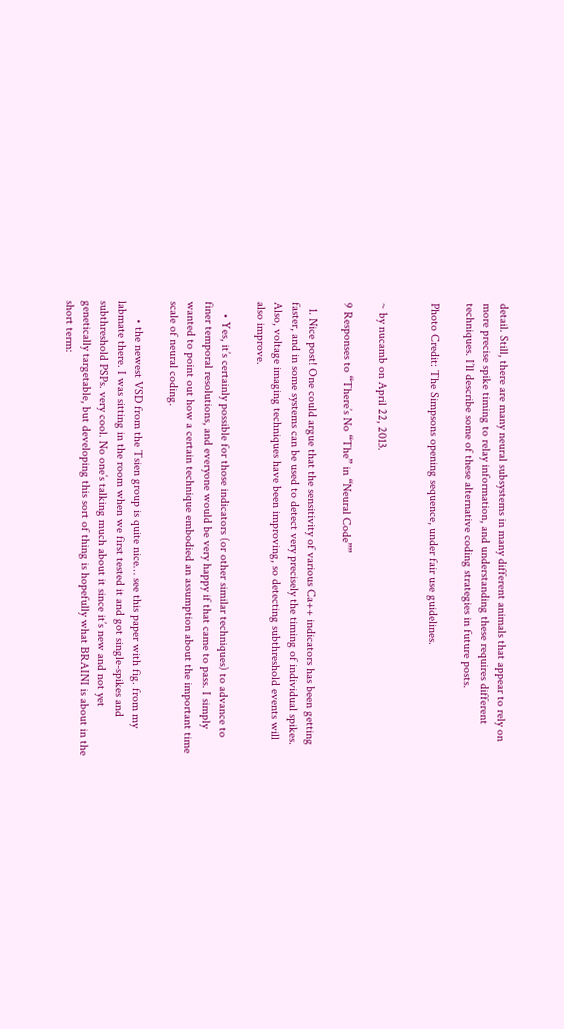detail. Still, there are many neural subsystems in many different animals that appear to rely on more precise spike timing to relay information, and understanding these requires different techniques. I’ll describe some of these alternative coding strategies in future posts.

Photo Credit: The Simpsons opening sequence, under fair use guidelines.


~ by nucamb on April 22, 2013.

9 Responses to “There’s No “The” in “Neural Code””

  1. Nice post! One could argue that the sensitivity of various Ca++ indicators has been getting faster, and in some systems can be used to detect very precisely the timing of individual spikes. Also, voltage imaging techniques have been improving, so detecting subthreshold events will also improve.

    • Yes, it’s certainly possible for those indicators (or other similar techniques) to advance to finer temporal resolutions, and everyone would be very happy if that came to pass. I simply wanted to point out how a certain technique embodied an assumption about the important time scale of neural coding.

      • the newest VSD from the Tsien group is quite nice… see this paper with fig. from my labmate there. I was sitting in the room when we first tested it and got single-spikes and subthreshold PSPs. very cool. No one’s talking much about it since it’s new and not yet genetically targetable, but developing this sort of thing is hopefully what BRAINI is about in the short term: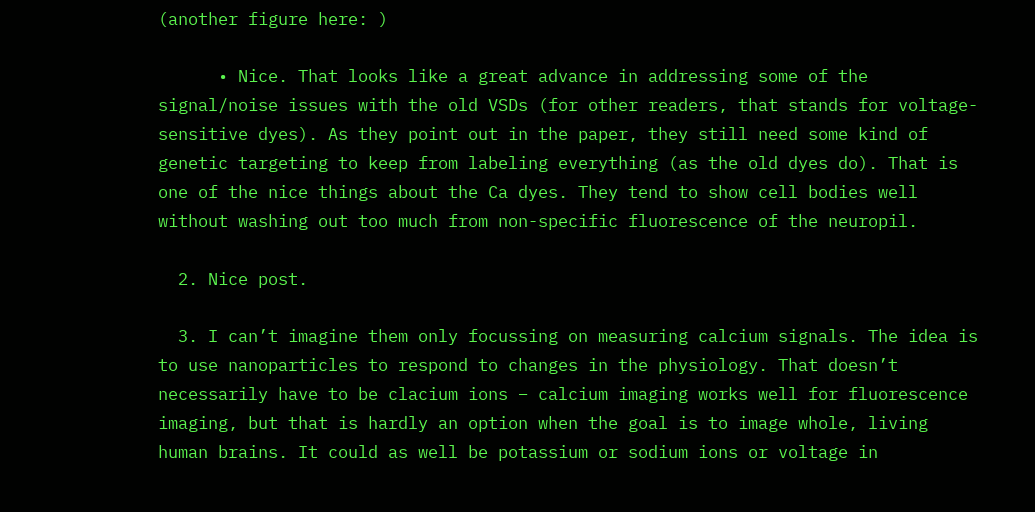(another figure here: )

      • Nice. That looks like a great advance in addressing some of the signal/noise issues with the old VSDs (for other readers, that stands for voltage-sensitive dyes). As they point out in the paper, they still need some kind of genetic targeting to keep from labeling everything (as the old dyes do). That is one of the nice things about the Ca dyes. They tend to show cell bodies well without washing out too much from non-specific fluorescence of the neuropil.

  2. Nice post.

  3. I can’t imagine them only focussing on measuring calcium signals. The idea is to use nanoparticles to respond to changes in the physiology. That doesn’t necessarily have to be clacium ions – calcium imaging works well for fluorescence imaging, but that is hardly an option when the goal is to image whole, living human brains. It could as well be potassium or sodium ions or voltage in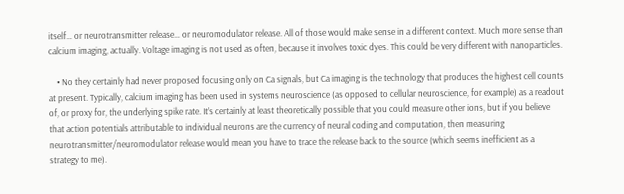itself… or neurotransmitter release… or neuromodulator release. All of those would make sense in a different context. Much more sense than calcium imaging, actually. Voltage imaging is not used as often, because it involves toxic dyes. This could be very different with nanoparticles.

    • No they certainly had never proposed focusing only on Ca signals, but Ca imaging is the technology that produces the highest cell counts at present. Typically, calcium imaging has been used in systems neuroscience (as opposed to cellular neuroscience, for example) as a readout of, or proxy for, the underlying spike rate. It’s certainly at least theoretically possible that you could measure other ions, but if you believe that action potentials attributable to individual neurons are the currency of neural coding and computation, then measuring neurotransmitter/neuromodulator release would mean you have to trace the release back to the source (which seems inefficient as a strategy to me).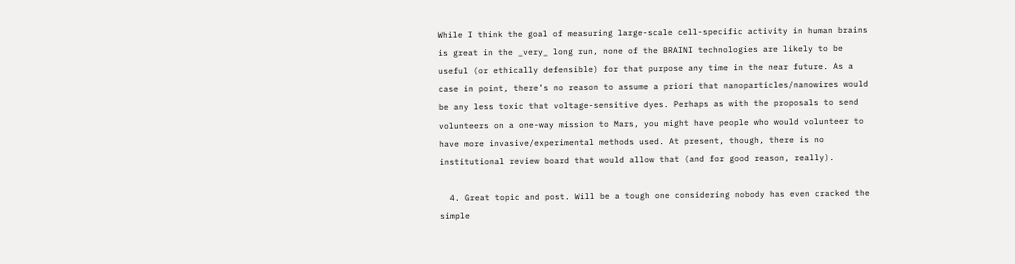While I think the goal of measuring large-scale cell-specific activity in human brains is great in the _very_ long run, none of the BRAINI technologies are likely to be useful (or ethically defensible) for that purpose any time in the near future. As a case in point, there’s no reason to assume a priori that nanoparticles/nanowires would be any less toxic that voltage-sensitive dyes. Perhaps as with the proposals to send volunteers on a one-way mission to Mars, you might have people who would volunteer to have more invasive/experimental methods used. At present, though, there is no institutional review board that would allow that (and for good reason, really).

  4. Great topic and post. Will be a tough one considering nobody has even cracked the simple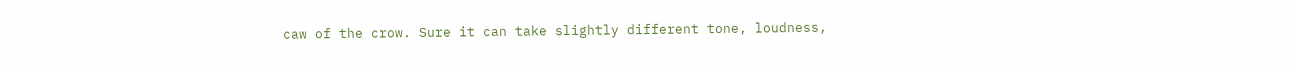caw of the crow. Sure it can take slightly different tone, loudness,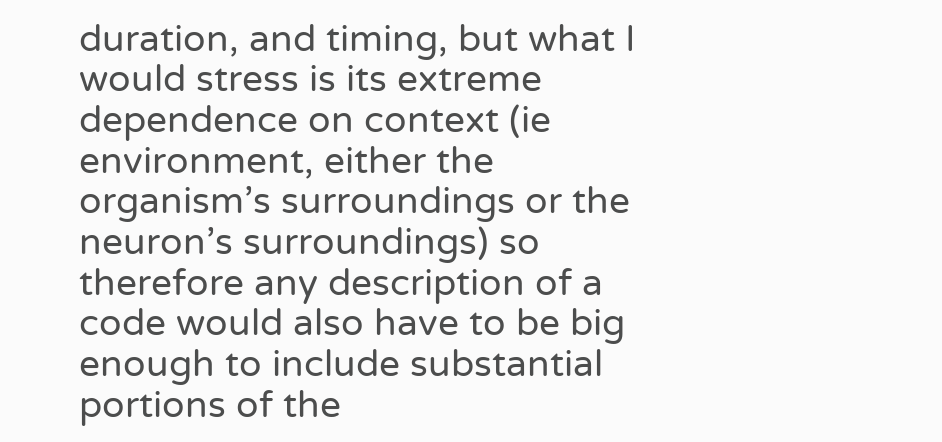duration, and timing, but what I would stress is its extreme dependence on context (ie environment, either the organism’s surroundings or the neuron’s surroundings) so therefore any description of a code would also have to be big enough to include substantial portions of the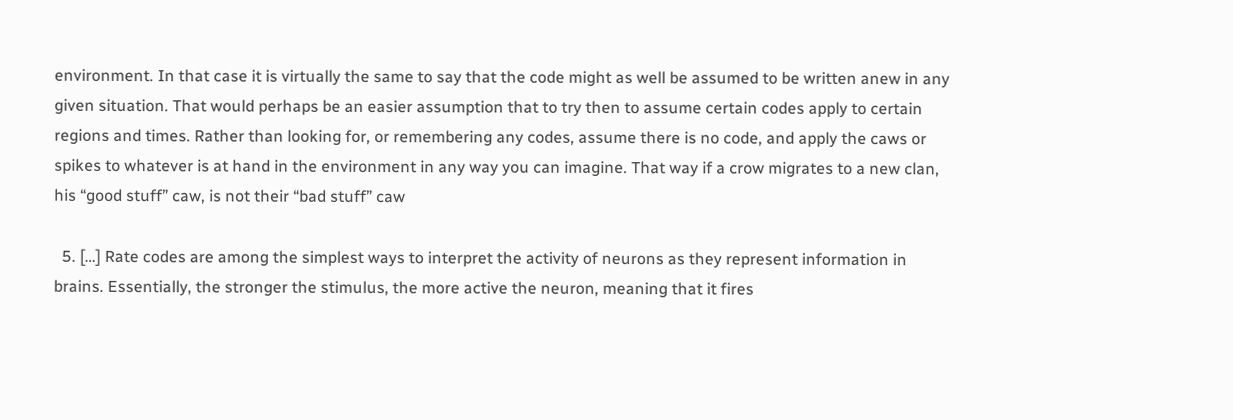environment. In that case it is virtually the same to say that the code might as well be assumed to be written anew in any given situation. That would perhaps be an easier assumption that to try then to assume certain codes apply to certain regions and times. Rather than looking for, or remembering any codes, assume there is no code, and apply the caws or spikes to whatever is at hand in the environment in any way you can imagine. That way if a crow migrates to a new clan, his “good stuff” caw, is not their “bad stuff” caw

  5. […] Rate codes are among the simplest ways to interpret the activity of neurons as they represent information in brains. Essentially, the stronger the stimulus, the more active the neuron, meaning that it fires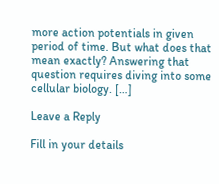more action potentials in given period of time. But what does that mean exactly? Answering that question requires diving into some cellular biology. […]

Leave a Reply

Fill in your details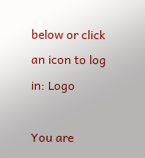below or click an icon to log in: Logo

You are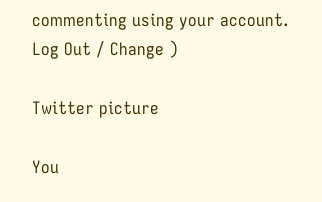commenting using your account. Log Out / Change )

Twitter picture

You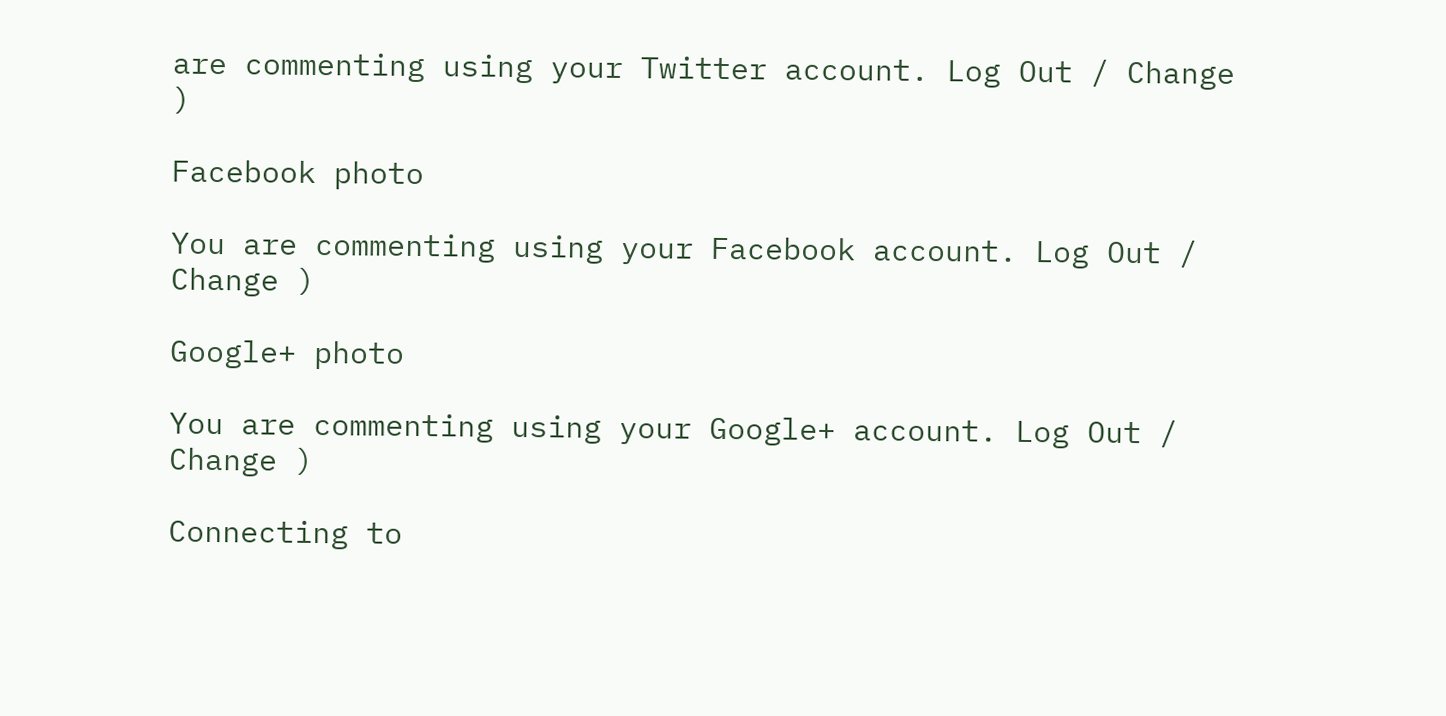are commenting using your Twitter account. Log Out / Change )

Facebook photo

You are commenting using your Facebook account. Log Out / Change )

Google+ photo

You are commenting using your Google+ account. Log Out / Change )

Connecting to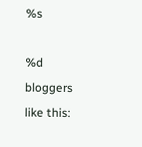%s

%d bloggers like this: